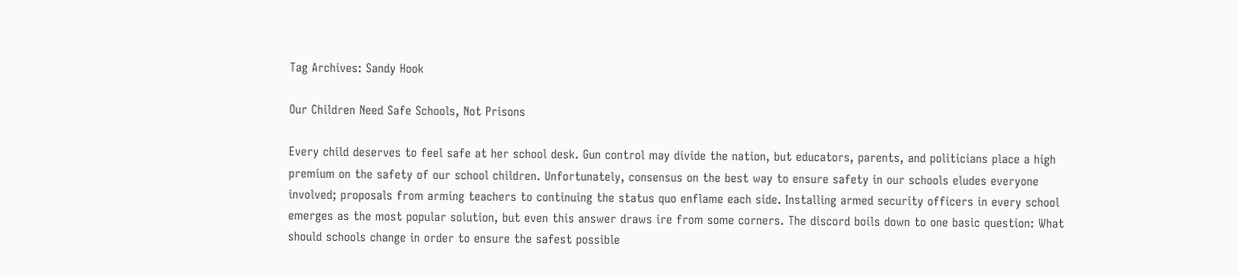Tag Archives: Sandy Hook

Our Children Need Safe Schools, Not Prisons

Every child deserves to feel safe at her school desk. Gun control may divide the nation, but educators, parents, and politicians place a high premium on the safety of our school children. Unfortunately, consensus on the best way to ensure safety in our schools eludes everyone involved; proposals from arming teachers to continuing the status quo enflame each side. Installing armed security officers in every school emerges as the most popular solution, but even this answer draws ire from some corners. The discord boils down to one basic question: What should schools change in order to ensure the safest possible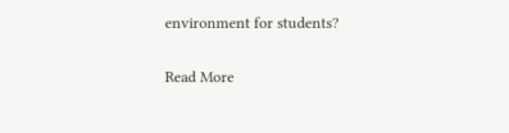environment for students?

Read More